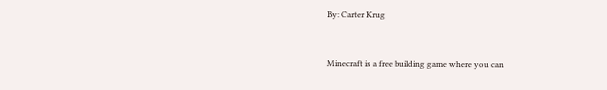By: Carter Krug


Minecraft is a free building game where you can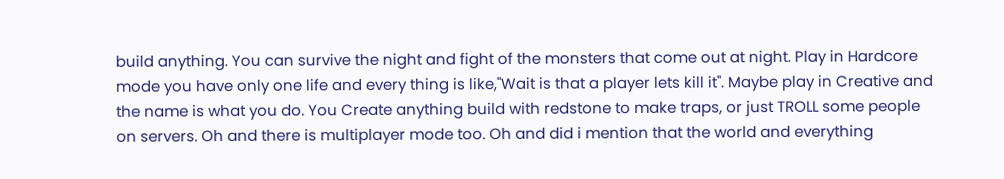build anything. You can survive the night and fight of the monsters that come out at night. Play in Hardcore mode you have only one life and every thing is like,"Wait is that a player lets kill it". Maybe play in Creative and the name is what you do. You Create anything build with redstone to make traps, or just TROLL some people on servers. Oh and there is multiplayer mode too. Oh and did i mention that the world and everything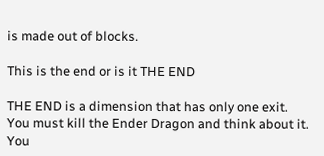is made out of blocks.

This is the end or is it THE END

THE END is a dimension that has only one exit. You must kill the Ender Dragon and think about it. You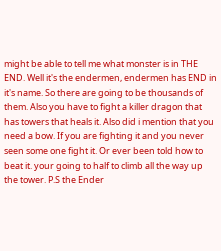might be able to tell me what monster is in THE END. Well it's the endermen, endermen has END in it's name. So there are going to be thousands of them. Also you have to fight a killer dragon that has towers that heals it. Also did i mention that you need a bow. If you are fighting it and you never seen some one fight it. Or ever been told how to beat it. your going to half to climb all the way up the tower. P.S the Ender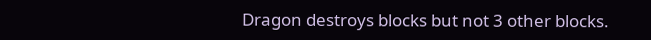Dragon destroys blocks but not 3 other blocks.